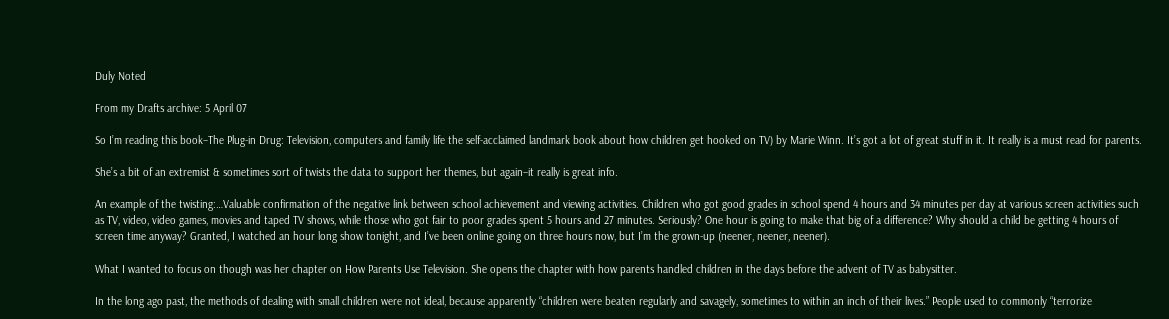Duly Noted

From my Drafts archive: 5 April 07

So I’m reading this book–The Plug-in Drug: Television, computers and family life the self-acclaimed landmark book about how children get hooked on TV) by Marie Winn. It’s got a lot of great stuff in it. It really is a must read for parents.

She’s a bit of an extremist & sometimes sort of twists the data to support her themes, but again–it really is great info.

An example of the twisting:…Valuable confirmation of the negative link between school achievement and viewing activities. Children who got good grades in school spend 4 hours and 34 minutes per day at various screen activities such as TV, video, video games, movies and taped TV shows, while those who got fair to poor grades spent 5 hours and 27 minutes. Seriously? One hour is going to make that big of a difference? Why should a child be getting 4 hours of screen time anyway? Granted, I watched an hour long show tonight, and I’ve been online going on three hours now, but I’m the grown-up (neener, neener, neener).

What I wanted to focus on though was her chapter on How Parents Use Television. She opens the chapter with how parents handled children in the days before the advent of TV as babysitter.

In the long ago past, the methods of dealing with small children were not ideal, because apparently “children were beaten regularly and savagely, sometimes to within an inch of their lives.” People used to commonly “terrorize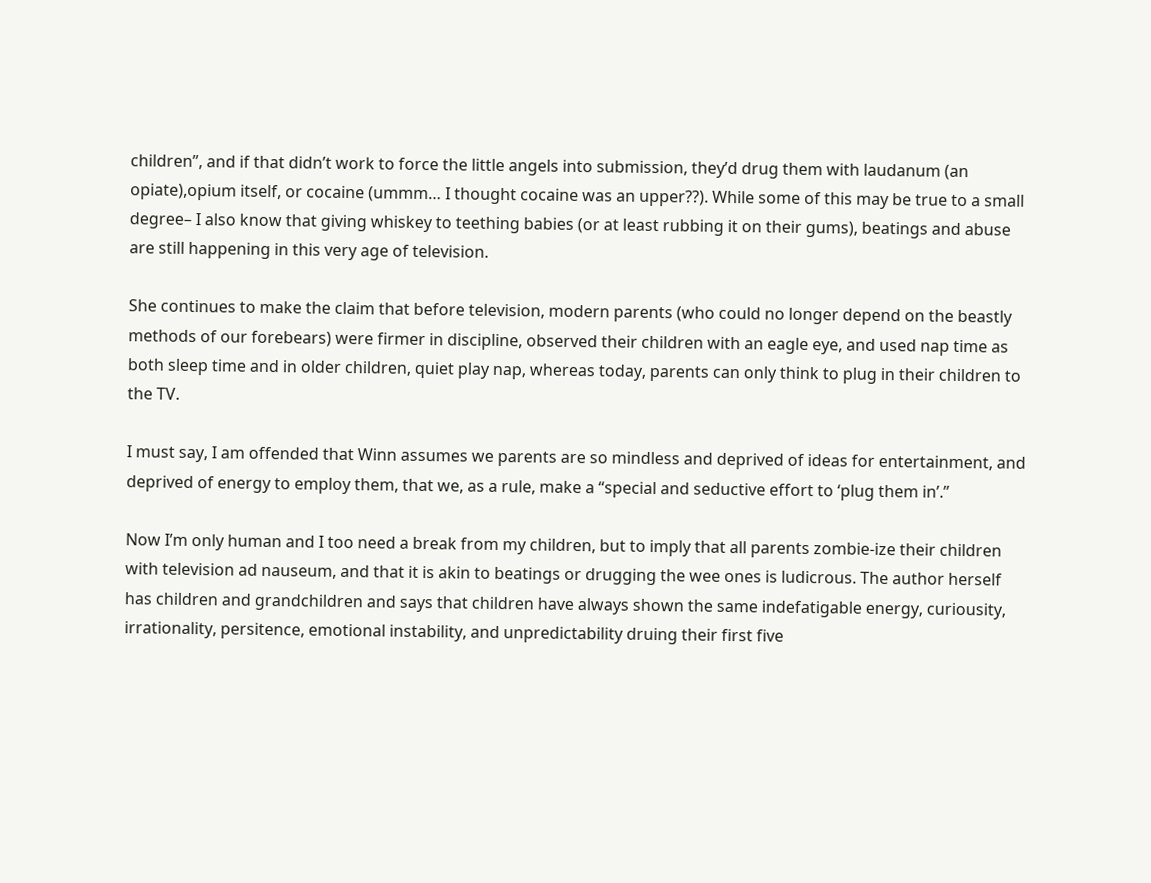children”, and if that didn’t work to force the little angels into submission, they’d drug them with laudanum (an opiate),opium itself, or cocaine (ummm… I thought cocaine was an upper??). While some of this may be true to a small degree– I also know that giving whiskey to teething babies (or at least rubbing it on their gums), beatings and abuse are still happening in this very age of television.

She continues to make the claim that before television, modern parents (who could no longer depend on the beastly methods of our forebears) were firmer in discipline, observed their children with an eagle eye, and used nap time as both sleep time and in older children, quiet play nap, whereas today, parents can only think to plug in their children to the TV.

I must say, I am offended that Winn assumes we parents are so mindless and deprived of ideas for entertainment, and deprived of energy to employ them, that we, as a rule, make a “special and seductive effort to ‘plug them in’.”

Now I’m only human and I too need a break from my children, but to imply that all parents zombie-ize their children with television ad nauseum, and that it is akin to beatings or drugging the wee ones is ludicrous. The author herself has children and grandchildren and says that children have always shown the same indefatigable energy, curiousity, irrationality, persitence, emotional instability, and unpredictability druing their first five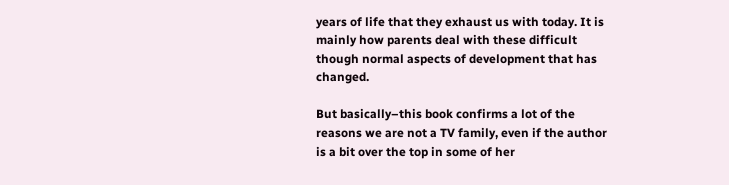years of life that they exhaust us with today. It is mainly how parents deal with these difficult though normal aspects of development that has changed.

But basically–this book confirms a lot of the reasons we are not a TV family, even if the author is a bit over the top in some of her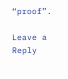“proof”.

Leave a Reply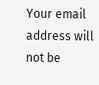Your email address will not be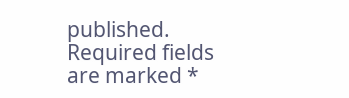published. Required fields are marked *